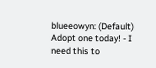blueeowyn: (Default)
Adopt one today! - I need this to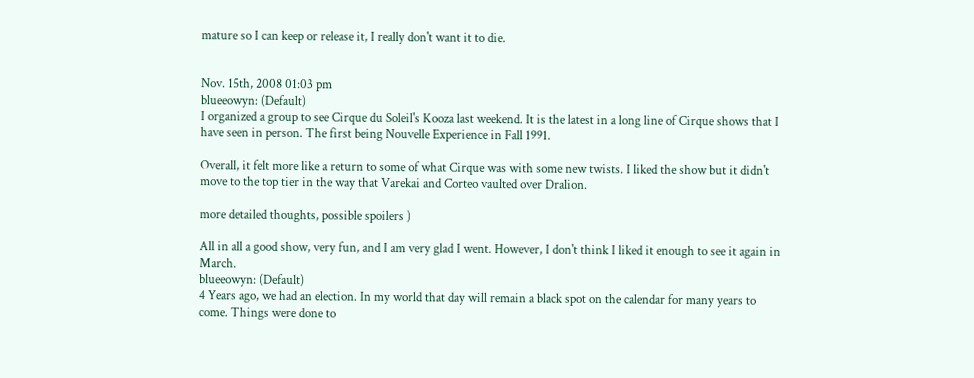mature so I can keep or release it, I really don't want it to die.


Nov. 15th, 2008 01:03 pm
blueeowyn: (Default)
I organized a group to see Cirque du Soleil's Kooza last weekend. It is the latest in a long line of Cirque shows that I have seen in person. The first being Nouvelle Experience in Fall 1991.

Overall, it felt more like a return to some of what Cirque was with some new twists. I liked the show but it didn't move to the top tier in the way that Varekai and Corteo vaulted over Dralion.

more detailed thoughts, possible spoilers )

All in all a good show, very fun, and I am very glad I went. However, I don't think I liked it enough to see it again in March.
blueeowyn: (Default)
4 Years ago, we had an election. In my world that day will remain a black spot on the calendar for many years to come. Things were done to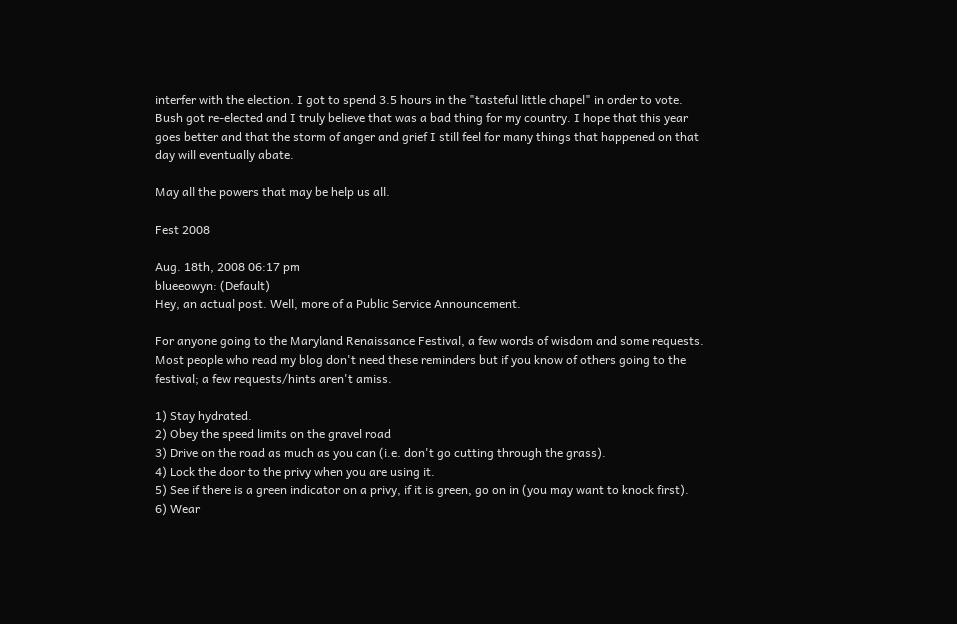interfer with the election. I got to spend 3.5 hours in the "tasteful little chapel" in order to vote. Bush got re-elected and I truly believe that was a bad thing for my country. I hope that this year goes better and that the storm of anger and grief I still feel for many things that happened on that day will eventually abate.

May all the powers that may be help us all.

Fest 2008

Aug. 18th, 2008 06:17 pm
blueeowyn: (Default)
Hey, an actual post. Well, more of a Public Service Announcement.

For anyone going to the Maryland Renaissance Festival, a few words of wisdom and some requests. Most people who read my blog don't need these reminders but if you know of others going to the festival; a few requests/hints aren't amiss.

1) Stay hydrated.
2) Obey the speed limits on the gravel road
3) Drive on the road as much as you can (i.e. don't go cutting through the grass).
4) Lock the door to the privy when you are using it.
5) See if there is a green indicator on a privy, if it is green, go on in (you may want to knock first).
6) Wear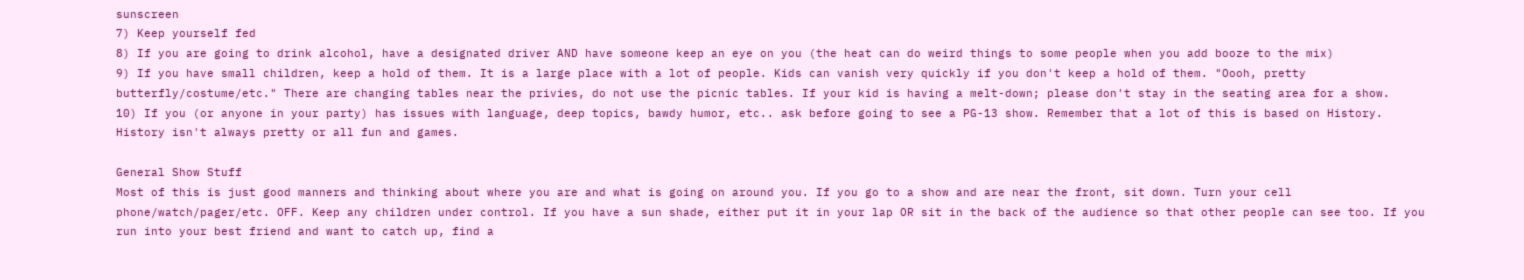sunscreen
7) Keep yourself fed
8) If you are going to drink alcohol, have a designated driver AND have someone keep an eye on you (the heat can do weird things to some people when you add booze to the mix)
9) If you have small children, keep a hold of them. It is a large place with a lot of people. Kids can vanish very quickly if you don't keep a hold of them. "Oooh, pretty butterfly/costume/etc." There are changing tables near the privies, do not use the picnic tables. If your kid is having a melt-down; please don't stay in the seating area for a show.
10) If you (or anyone in your party) has issues with language, deep topics, bawdy humor, etc.. ask before going to see a PG-13 show. Remember that a lot of this is based on History. History isn't always pretty or all fun and games.

General Show Stuff
Most of this is just good manners and thinking about where you are and what is going on around you. If you go to a show and are near the front, sit down. Turn your cell phone/watch/pager/etc. OFF. Keep any children under control. If you have a sun shade, either put it in your lap OR sit in the back of the audience so that other people can see too. If you run into your best friend and want to catch up, find a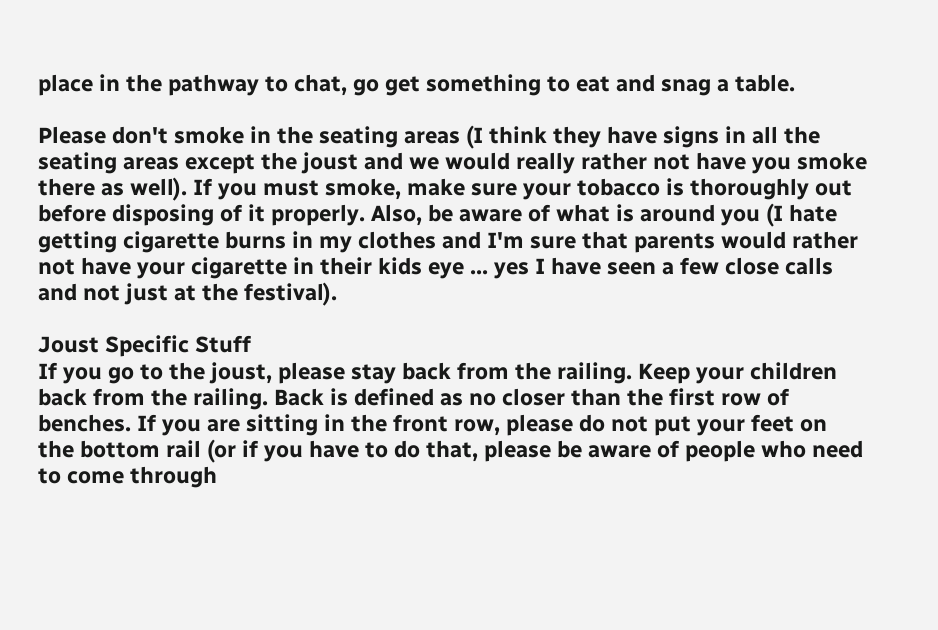place in the pathway to chat, go get something to eat and snag a table.

Please don't smoke in the seating areas (I think they have signs in all the seating areas except the joust and we would really rather not have you smoke there as well). If you must smoke, make sure your tobacco is thoroughly out before disposing of it properly. Also, be aware of what is around you (I hate getting cigarette burns in my clothes and I'm sure that parents would rather not have your cigarette in their kids eye ... yes I have seen a few close calls and not just at the festival).

Joust Specific Stuff
If you go to the joust, please stay back from the railing. Keep your children back from the railing. Back is defined as no closer than the first row of benches. If you are sitting in the front row, please do not put your feet on the bottom rail (or if you have to do that, please be aware of people who need to come through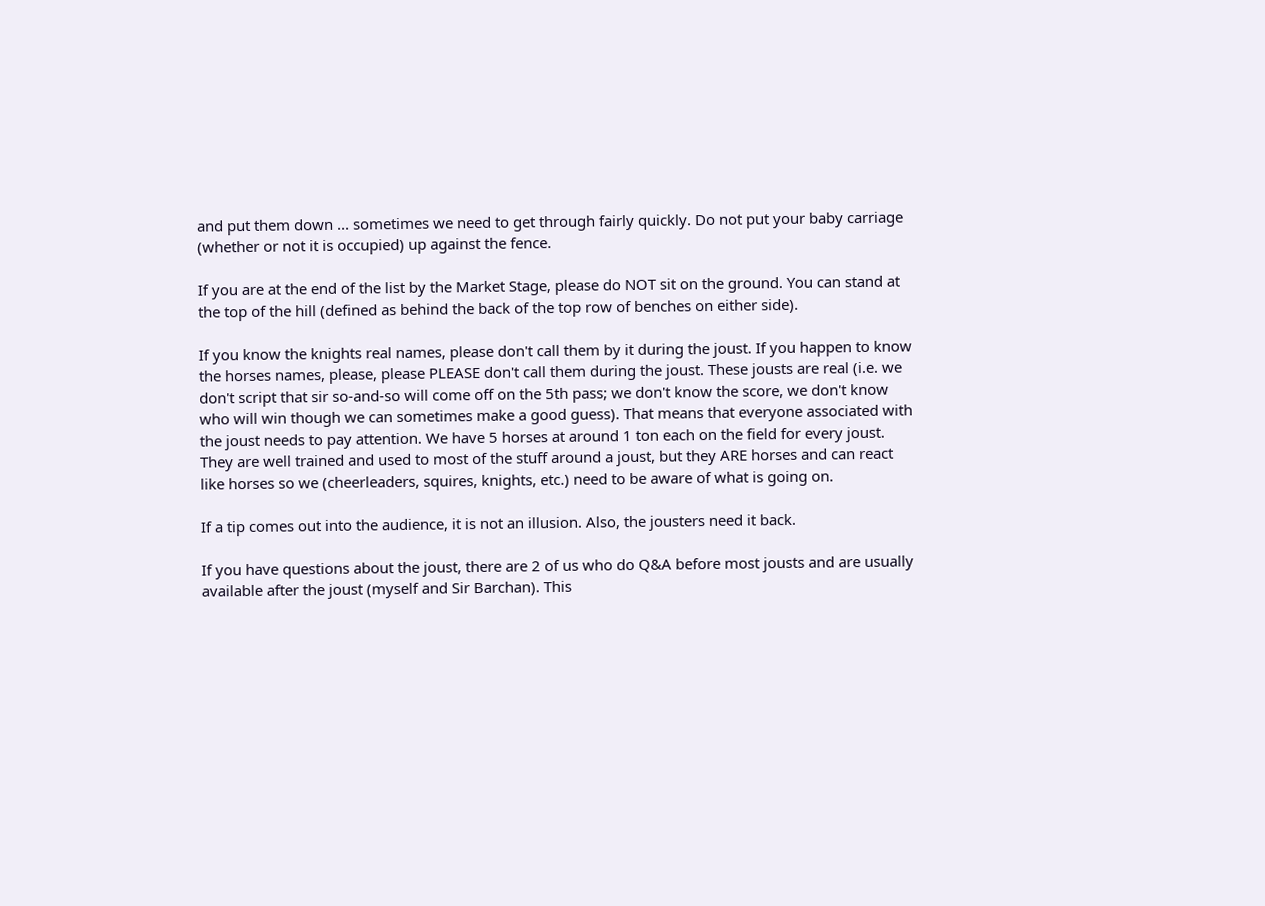and put them down ... sometimes we need to get through fairly quickly. Do not put your baby carriage (whether or not it is occupied) up against the fence.

If you are at the end of the list by the Market Stage, please do NOT sit on the ground. You can stand at the top of the hill (defined as behind the back of the top row of benches on either side).

If you know the knights real names, please don't call them by it during the joust. If you happen to know the horses names, please, please PLEASE don't call them during the joust. These jousts are real (i.e. we don't script that sir so-and-so will come off on the 5th pass; we don't know the score, we don't know who will win though we can sometimes make a good guess). That means that everyone associated with the joust needs to pay attention. We have 5 horses at around 1 ton each on the field for every joust. They are well trained and used to most of the stuff around a joust, but they ARE horses and can react like horses so we (cheerleaders, squires, knights, etc.) need to be aware of what is going on.

If a tip comes out into the audience, it is not an illusion. Also, the jousters need it back.

If you have questions about the joust, there are 2 of us who do Q&A before most jousts and are usually available after the joust (myself and Sir Barchan). This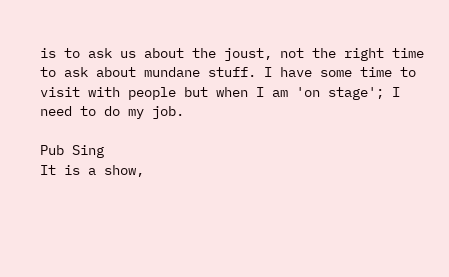is to ask us about the joust, not the right time to ask about mundane stuff. I have some time to visit with people but when I am 'on stage'; I need to do my job.

Pub Sing
It is a show,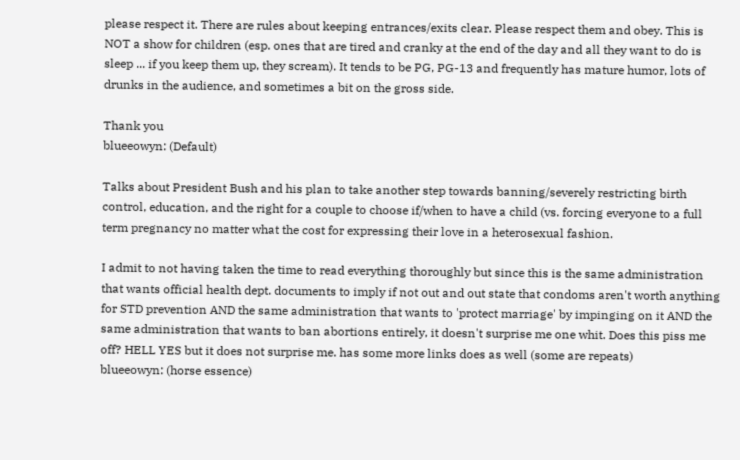please respect it. There are rules about keeping entrances/exits clear. Please respect them and obey. This is NOT a show for children (esp. ones that are tired and cranky at the end of the day and all they want to do is sleep ... if you keep them up, they scream). It tends to be PG, PG-13 and frequently has mature humor, lots of drunks in the audience, and sometimes a bit on the gross side.

Thank you
blueeowyn: (Default)

Talks about President Bush and his plan to take another step towards banning/severely restricting birth control, education, and the right for a couple to choose if/when to have a child (vs. forcing everyone to a full term pregnancy no matter what the cost for expressing their love in a heterosexual fashion.

I admit to not having taken the time to read everything thoroughly but since this is the same administration that wants official health dept. documents to imply if not out and out state that condoms aren't worth anything for STD prevention AND the same administration that wants to 'protect marriage' by impinging on it AND the same administration that wants to ban abortions entirely, it doesn't surprise me one whit. Does this piss me off? HELL YES but it does not surprise me. has some more links does as well (some are repeats)
blueeowyn: (horse essence)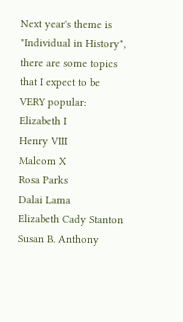Next year's theme is "Individual in History", there are some topics that I expect to be VERY popular:
Elizabeth I
Henry VIII
Malcom X
Rosa Parks
Dalai Lama
Elizabeth Cady Stanton
Susan B. Anthony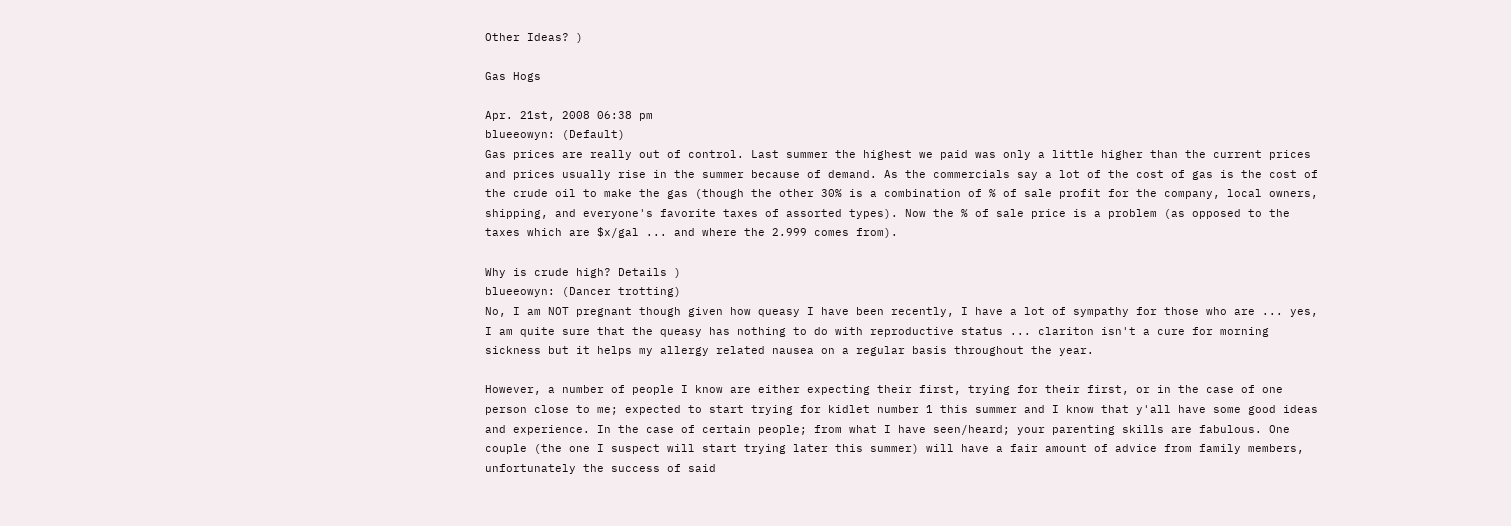Other Ideas? )

Gas Hogs

Apr. 21st, 2008 06:38 pm
blueeowyn: (Default)
Gas prices are really out of control. Last summer the highest we paid was only a little higher than the current prices and prices usually rise in the summer because of demand. As the commercials say a lot of the cost of gas is the cost of the crude oil to make the gas (though the other 30% is a combination of % of sale profit for the company, local owners, shipping, and everyone's favorite taxes of assorted types). Now the % of sale price is a problem (as opposed to the taxes which are $x/gal ... and where the 2.999 comes from).

Why is crude high? Details )
blueeowyn: (Dancer trotting)
No, I am NOT pregnant though given how queasy I have been recently, I have a lot of sympathy for those who are ... yes, I am quite sure that the queasy has nothing to do with reproductive status ... clariton isn't a cure for morning sickness but it helps my allergy related nausea on a regular basis throughout the year.

However, a number of people I know are either expecting their first, trying for their first, or in the case of one person close to me; expected to start trying for kidlet number 1 this summer and I know that y'all have some good ideas and experience. In the case of certain people; from what I have seen/heard; your parenting skills are fabulous. One couple (the one I suspect will start trying later this summer) will have a fair amount of advice from family members, unfortunately the success of said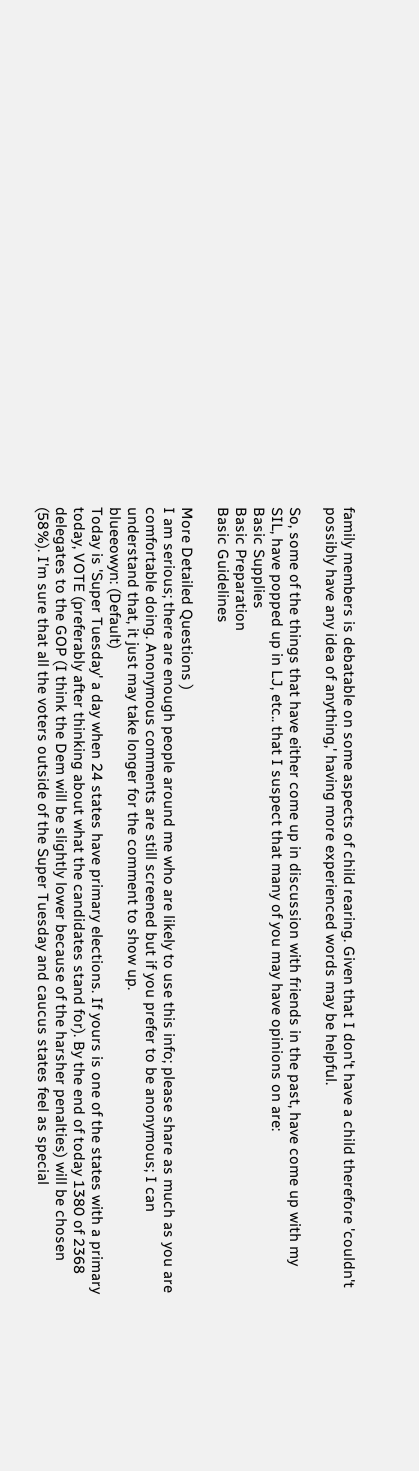family members is debatable on some aspects of child rearing. Given that I don't have a child therefore 'couldn't possibly have any idea of anything,' having more experienced words may be helpful.

So, some of the things that have either come up in discussion with friends in the past, have come up with my SIL, have popped up in LJ, etc.. that I suspect that many of you may have opinions on are:
Basic Supplies
Basic Preparation
Basic Guidelines

More Detailed Questions )
I am serious; there are enough people around me who are likely to use this info; please share as much as you are comfortable doing. Anonymous comments are still screened but if you prefer to be anonymous; I can understand that, it just may take longer for the comment to show up.
blueeowyn: (Default)
Today is 'Super Tuesday' a day when 24 states have primary elections. If yours is one of the states with a primary today, VOTE (preferably after thinking about what the candidates stand for). By the end of today 1380 of 2368 delegates to the GOP (I think the Dem will be slightly lower because of the harsher penalties) will be chosen (58%). I'm sure that all the voters outside of the Super Tuesday and caucus states feel as special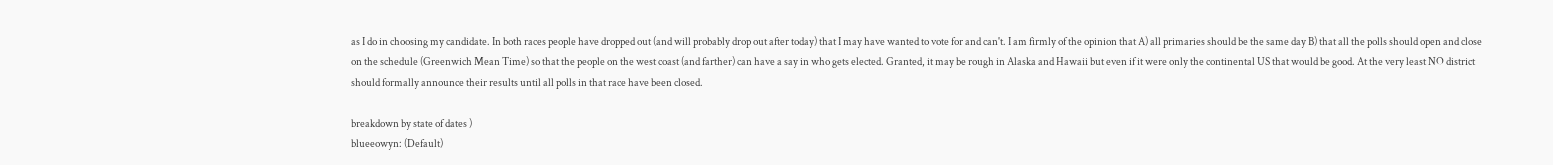as I do in choosing my candidate. In both races people have dropped out (and will probably drop out after today) that I may have wanted to vote for and can't. I am firmly of the opinion that A) all primaries should be the same day B) that all the polls should open and close on the schedule (Greenwich Mean Time) so that the people on the west coast (and farther) can have a say in who gets elected. Granted, it may be rough in Alaska and Hawaii but even if it were only the continental US that would be good. At the very least NO district should formally announce their results until all polls in that race have been closed.

breakdown by state of dates )
blueeowyn: (Default)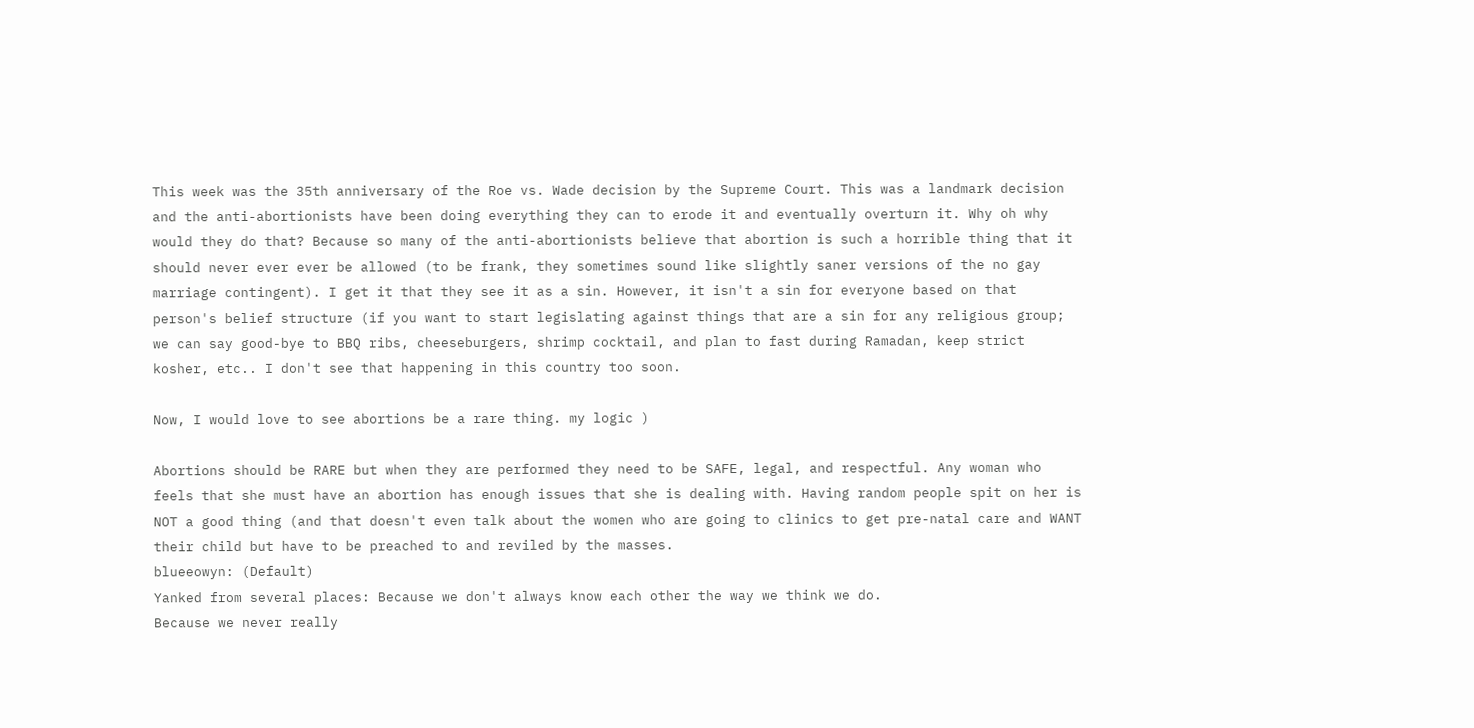This week was the 35th anniversary of the Roe vs. Wade decision by the Supreme Court. This was a landmark decision and the anti-abortionists have been doing everything they can to erode it and eventually overturn it. Why oh why would they do that? Because so many of the anti-abortionists believe that abortion is such a horrible thing that it should never ever ever be allowed (to be frank, they sometimes sound like slightly saner versions of the no gay marriage contingent). I get it that they see it as a sin. However, it isn't a sin for everyone based on that person's belief structure (if you want to start legislating against things that are a sin for any religious group; we can say good-bye to BBQ ribs, cheeseburgers, shrimp cocktail, and plan to fast during Ramadan, keep strict kosher, etc.. I don't see that happening in this country too soon.

Now, I would love to see abortions be a rare thing. my logic )

Abortions should be RARE but when they are performed they need to be SAFE, legal, and respectful. Any woman who feels that she must have an abortion has enough issues that she is dealing with. Having random people spit on her is NOT a good thing (and that doesn't even talk about the women who are going to clinics to get pre-natal care and WANT their child but have to be preached to and reviled by the masses.
blueeowyn: (Default)
Yanked from several places: Because we don't always know each other the way we think we do.
Because we never really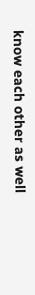know each other as well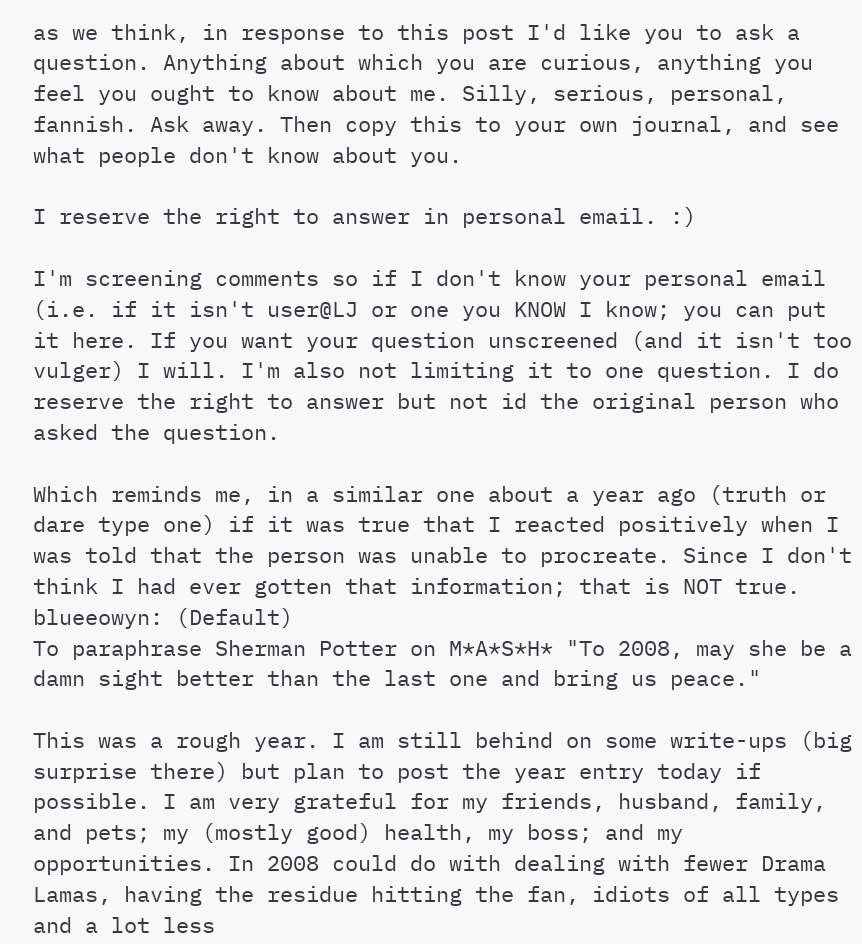as we think, in response to this post I'd like you to ask a question. Anything about which you are curious, anything you feel you ought to know about me. Silly, serious, personal, fannish. Ask away. Then copy this to your own journal, and see what people don't know about you.

I reserve the right to answer in personal email. :)

I'm screening comments so if I don't know your personal email (i.e. if it isn't user@LJ or one you KNOW I know; you can put it here. If you want your question unscreened (and it isn't too vulger) I will. I'm also not limiting it to one question. I do reserve the right to answer but not id the original person who asked the question.

Which reminds me, in a similar one about a year ago (truth or dare type one) if it was true that I reacted positively when I was told that the person was unable to procreate. Since I don't think I had ever gotten that information; that is NOT true.
blueeowyn: (Default)
To paraphrase Sherman Potter on M*A*S*H* "To 2008, may she be a damn sight better than the last one and bring us peace."

This was a rough year. I am still behind on some write-ups (big surprise there) but plan to post the year entry today if possible. I am very grateful for my friends, husband, family, and pets; my (mostly good) health, my boss; and my opportunities. In 2008 could do with dealing with fewer Drama Lamas, having the residue hitting the fan, idiots of all types and a lot less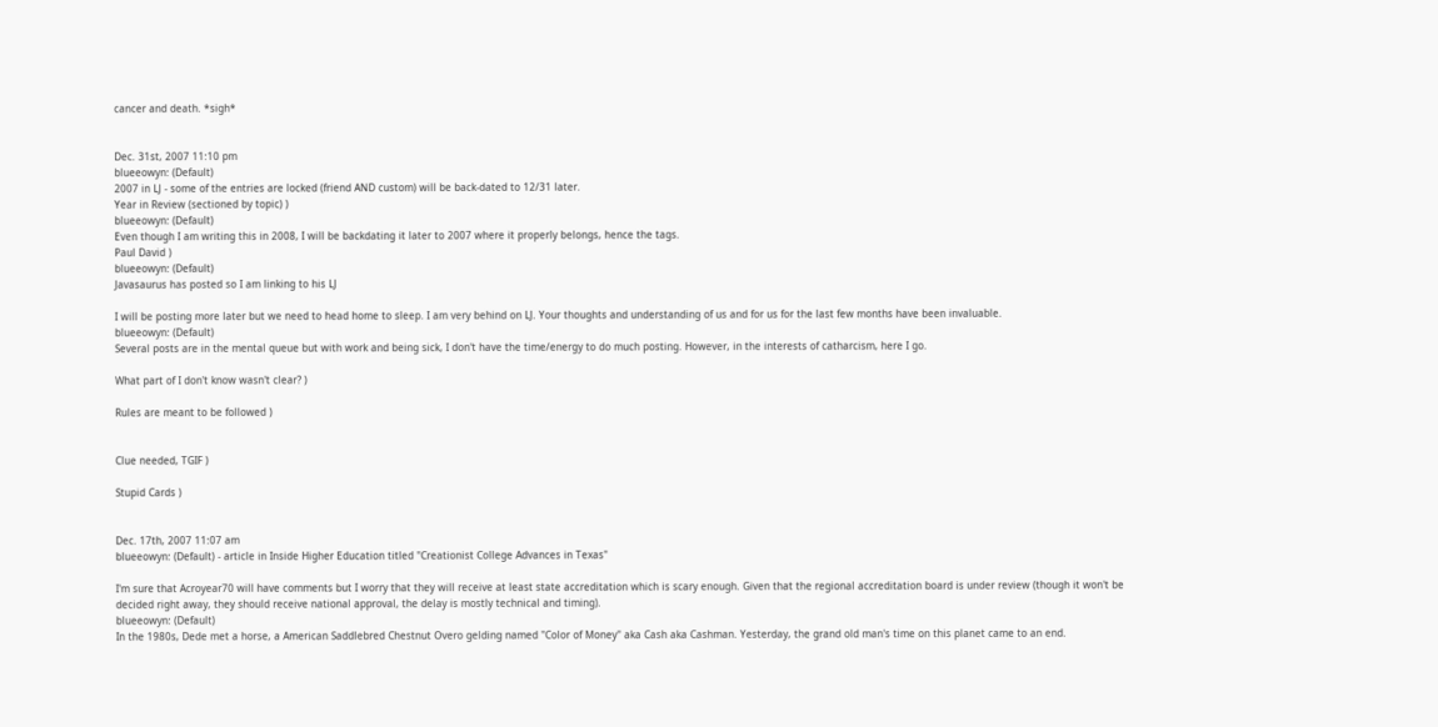cancer and death. *sigh*


Dec. 31st, 2007 11:10 pm
blueeowyn: (Default)
2007 in LJ - some of the entries are locked (friend AND custom) will be back-dated to 12/31 later.
Year in Review (sectioned by topic) )
blueeowyn: (Default)
Even though I am writing this in 2008, I will be backdating it later to 2007 where it properly belongs, hence the tags.
Paul David )
blueeowyn: (Default)
Javasaurus has posted so I am linking to his LJ

I will be posting more later but we need to head home to sleep. I am very behind on LJ. Your thoughts and understanding of us and for us for the last few months have been invaluable.
blueeowyn: (Default)
Several posts are in the mental queue but with work and being sick, I don't have the time/energy to do much posting. However, in the interests of catharcism, here I go.

What part of I don't know wasn't clear? )

Rules are meant to be followed )


Clue needed, TGIF )

Stupid Cards )


Dec. 17th, 2007 11:07 am
blueeowyn: (Default) - article in Inside Higher Education titled "Creationist College Advances in Texas"

I'm sure that Acroyear70 will have comments but I worry that they will receive at least state accreditation which is scary enough. Given that the regional accreditation board is under review (though it won't be decided right away, they should receive national approval, the delay is mostly technical and timing).
blueeowyn: (Default)
In the 1980s, Dede met a horse, a American Saddlebred Chestnut Overo gelding named "Color of Money" aka Cash aka Cashman. Yesterday, the grand old man's time on this planet came to an end.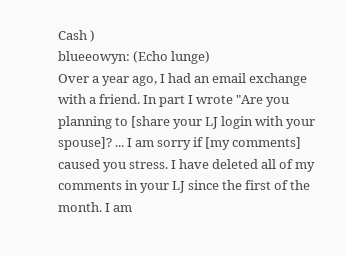Cash )
blueeowyn: (Echo lunge)
Over a year ago, I had an email exchange with a friend. In part I wrote "Are you planning to [share your LJ login with your spouse]? ... I am sorry if [my comments] caused you stress. I have deleted all of my comments in your LJ since the first of the month. I am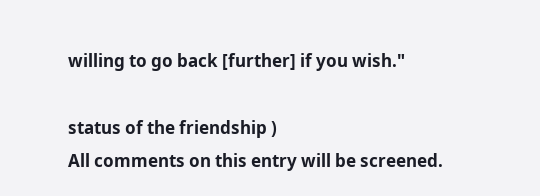willing to go back [further] if you wish."

status of the friendship )
All comments on this entry will be screened.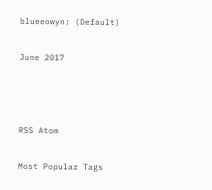blueeowyn: (Default)

June 2017



RSS Atom

Most Popular Tags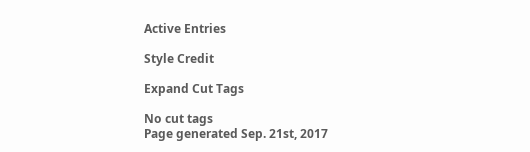Active Entries

Style Credit

Expand Cut Tags

No cut tags
Page generated Sep. 21st, 2017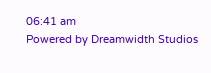06:41 am
Powered by Dreamwidth Studios